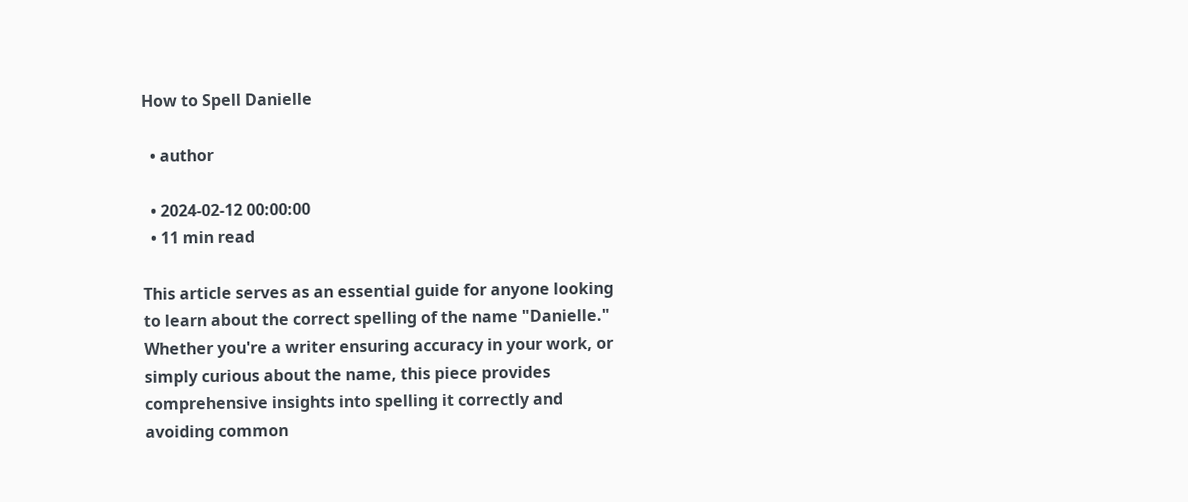How to Spell Danielle

  • author

  • 2024-02-12 00:00:00
  • 11 min read

This article serves as an essential guide for anyone looking to learn about the correct spelling of the name "Danielle." Whether you're a writer ensuring accuracy in your work, or simply curious about the name, this piece provides comprehensive insights into spelling it correctly and avoiding common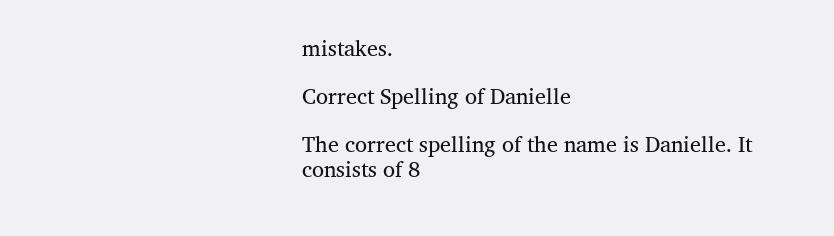mistakes.

Correct Spelling of Danielle

The correct spelling of the name is Danielle. It consists of 8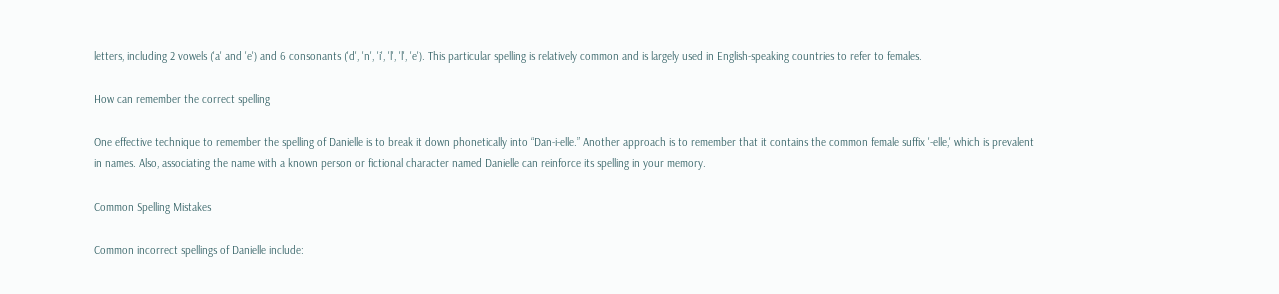letters, including 2 vowels ('a' and 'e') and 6 consonants ('d', 'n', 'i', 'l', 'l', 'e'). This particular spelling is relatively common and is largely used in English-speaking countries to refer to females.

How can remember the correct spelling

One effective technique to remember the spelling of Danielle is to break it down phonetically into “Dan-i-elle.” Another approach is to remember that it contains the common female suffix '-elle,' which is prevalent in names. Also, associating the name with a known person or fictional character named Danielle can reinforce its spelling in your memory.

Common Spelling Mistakes

Common incorrect spellings of Danielle include: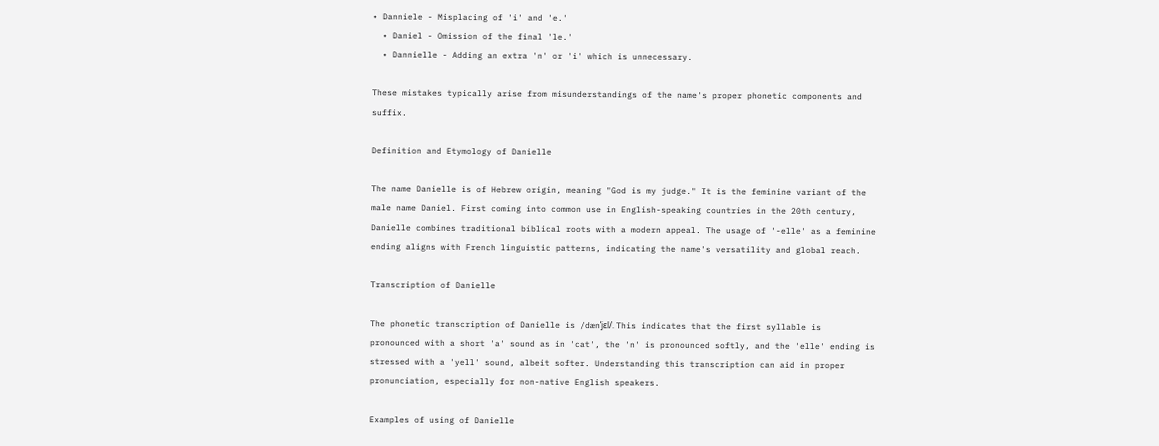• Danniele - Misplacing of 'i' and 'e.'
  • Daniel - Omission of the final 'le.'
  • Dannielle - Adding an extra 'n' or 'i' which is unnecessary.

These mistakes typically arise from misunderstandings of the name's proper phonetic components and suffix.

Definition and Etymology of Danielle

The name Danielle is of Hebrew origin, meaning "God is my judge." It is the feminine variant of the male name Daniel. First coming into common use in English-speaking countries in the 20th century, Danielle combines traditional biblical roots with a modern appeal. The usage of '-elle' as a feminine ending aligns with French linguistic patterns, indicating the name's versatility and global reach.

Transcription of Danielle

The phonetic transcription of Danielle is /dænˈjɛl/. This indicates that the first syllable is pronounced with a short 'a' sound as in 'cat', the 'n' is pronounced softly, and the 'elle' ending is stressed with a 'yell' sound, albeit softer. Understanding this transcription can aid in proper pronunciation, especially for non-native English speakers.

Examples of using of Danielle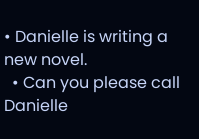• Danielle is writing a new novel.
  • Can you please call Danielle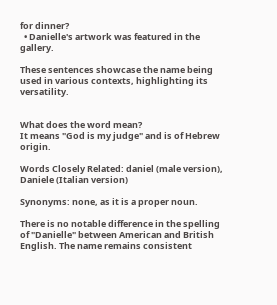for dinner?
  • Danielle's artwork was featured in the gallery.

These sentences showcase the name being used in various contexts, highlighting its versatility.


What does the word mean?
It means "God is my judge" and is of Hebrew origin.

Words Closely Related: daniel (male version), Daniele (Italian version)

Synonyms: none, as it is a proper noun.

There is no notable difference in the spelling of "Danielle" between American and British English. The name remains consistent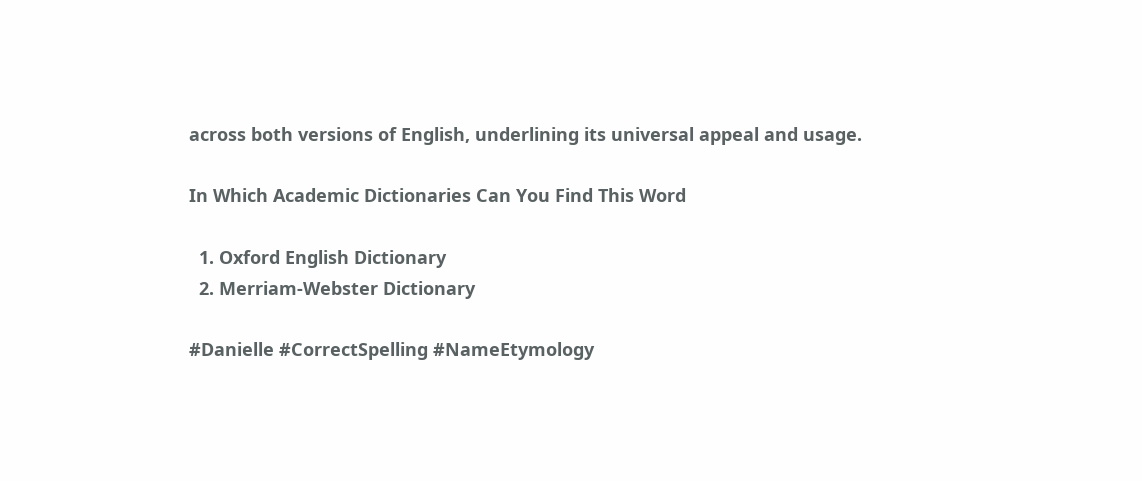across both versions of English, underlining its universal appeal and usage.

In Which Academic Dictionaries Can You Find This Word

  1. Oxford English Dictionary
  2. Merriam-Webster Dictionary

#Danielle #CorrectSpelling #NameEtymology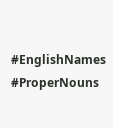#EnglishNames #ProperNouns